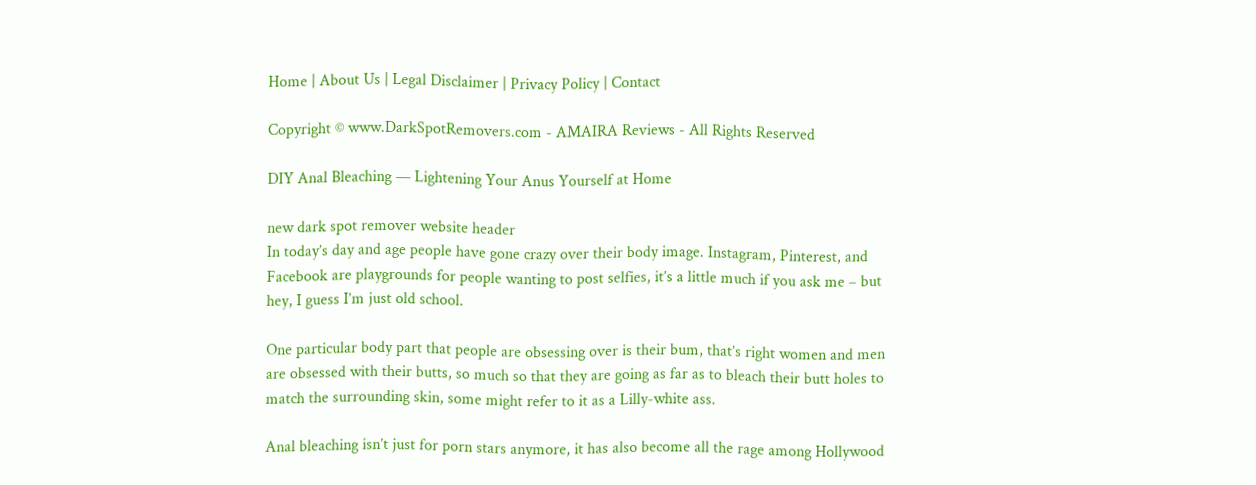Home | About Us | Legal Disclaimer | Privacy Policy | Contact

Copyright © www.DarkSpotRemovers.com - AMAIRA Reviews - All Rights Reserved

DIY Anal Bleaching — Lightening Your Anus Yourself at Home

new dark spot remover website header
In today’s day and age people have gone crazy over their body image. Instagram, Pinterest, and Facebook are playgrounds for people wanting to post selfies, it’s a little much if you ask me – but hey, I guess I’m just old school.

One particular body part that people are obsessing over is their bum, that’s right women and men are obsessed with their butts, so much so that they are going as far as to bleach their butt holes to match the surrounding skin, some might refer to it as a Lilly-white ass.

Anal bleaching isn’t just for porn stars anymore, it has also become all the rage among Hollywood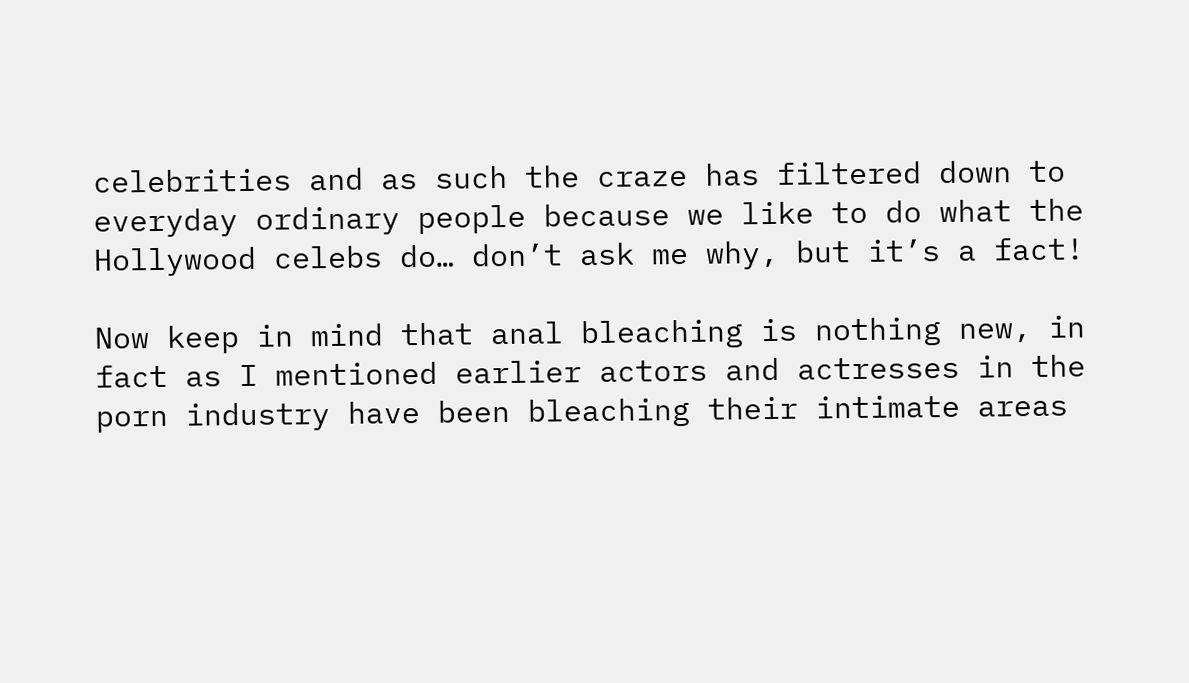celebrities and as such the craze has filtered down to everyday ordinary people because we like to do what the Hollywood celebs do… don’t ask me why, but it’s a fact!

Now keep in mind that anal bleaching is nothing new, in fact as I mentioned earlier actors and actresses in the porn industry have been bleaching their intimate areas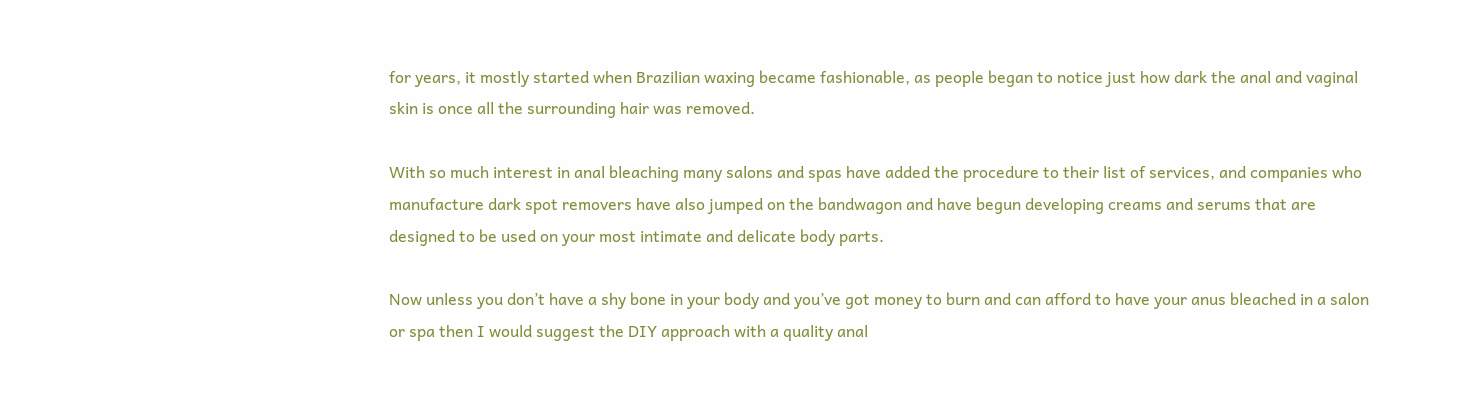for years, it mostly started when Brazilian waxing became fashionable, as people began to notice just how dark the anal and vaginal skin is once all the surrounding hair was removed.

With so much interest in anal bleaching many salons and spas have added the procedure to their list of services, and companies who manufacture dark spot removers have also jumped on the bandwagon and have begun developing creams and serums that are designed to be used on your most intimate and delicate body parts.

Now unless you don’t have a shy bone in your body and you’ve got money to burn and can afford to have your anus bleached in a salon or spa then I would suggest the DIY approach with a quality anal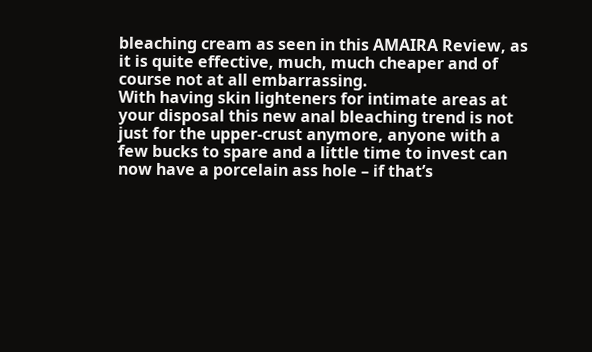bleaching cream as seen in this AMAIRA Review, as it is quite effective, much, much cheaper and of course not at all embarrassing.
With having skin lighteners for intimate areas at your disposal this new anal bleaching trend is not just for the upper-crust anymore, anyone with a few bucks to spare and a little time to invest can now have a porcelain ass hole – if that’s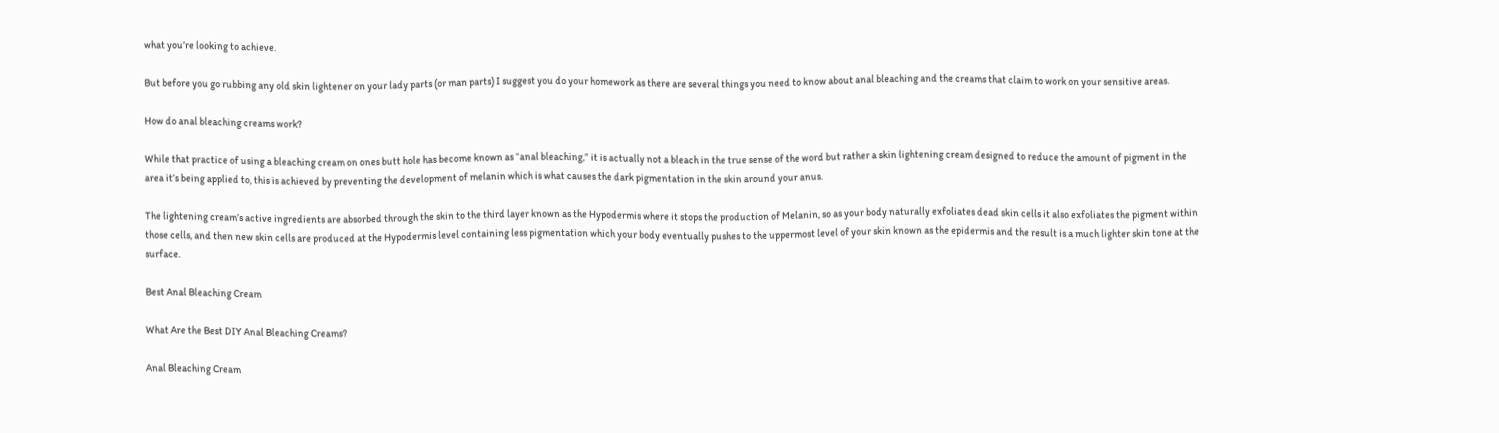what you’re looking to achieve.

But before you go rubbing any old skin lightener on your lady parts (or man parts) I suggest you do your homework as there are several things you need to know about anal bleaching and the creams that claim to work on your sensitive areas.

How do anal bleaching creams work?

While that practice of using a bleaching cream on ones butt hole has become known as “anal bleaching,” it is actually not a bleach in the true sense of the word but rather a skin lightening cream designed to reduce the amount of pigment in the area it’s being applied to, this is achieved by preventing the development of melanin which is what causes the dark pigmentation in the skin around your anus.

The lightening cream’s active ingredients are absorbed through the skin to the third layer known as the Hypodermis where it stops the production of Melanin, so as your body naturally exfoliates dead skin cells it also exfoliates the pigment within those cells, and then new skin cells are produced at the Hypodermis level containing less pigmentation which your body eventually pushes to the uppermost level of your skin known as the epidermis and the result is a much lighter skin tone at the surface.

Best Anal Bleaching Cream

What Are the Best DIY Anal Bleaching Creams?

Anal Bleaching Cream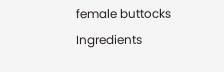female buttocks
Ingredients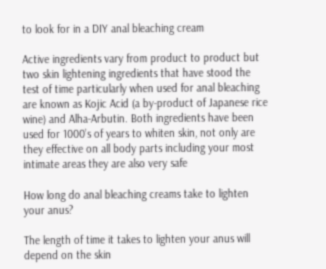to look for in a DIY anal bleaching cream

Active ingredients vary from product to product but two skin lightening ingredients that have stood the test of time particularly when used for anal bleaching are known as Kojic Acid (a by-product of Japanese rice wine) and Alha-Arbutin. Both ingredients have been used for 1000’s of years to whiten skin, not only are they effective on all body parts including your most intimate areas they are also very safe

How long do anal bleaching creams take to lighten your anus?

The length of time it takes to lighten your anus will depend on the skin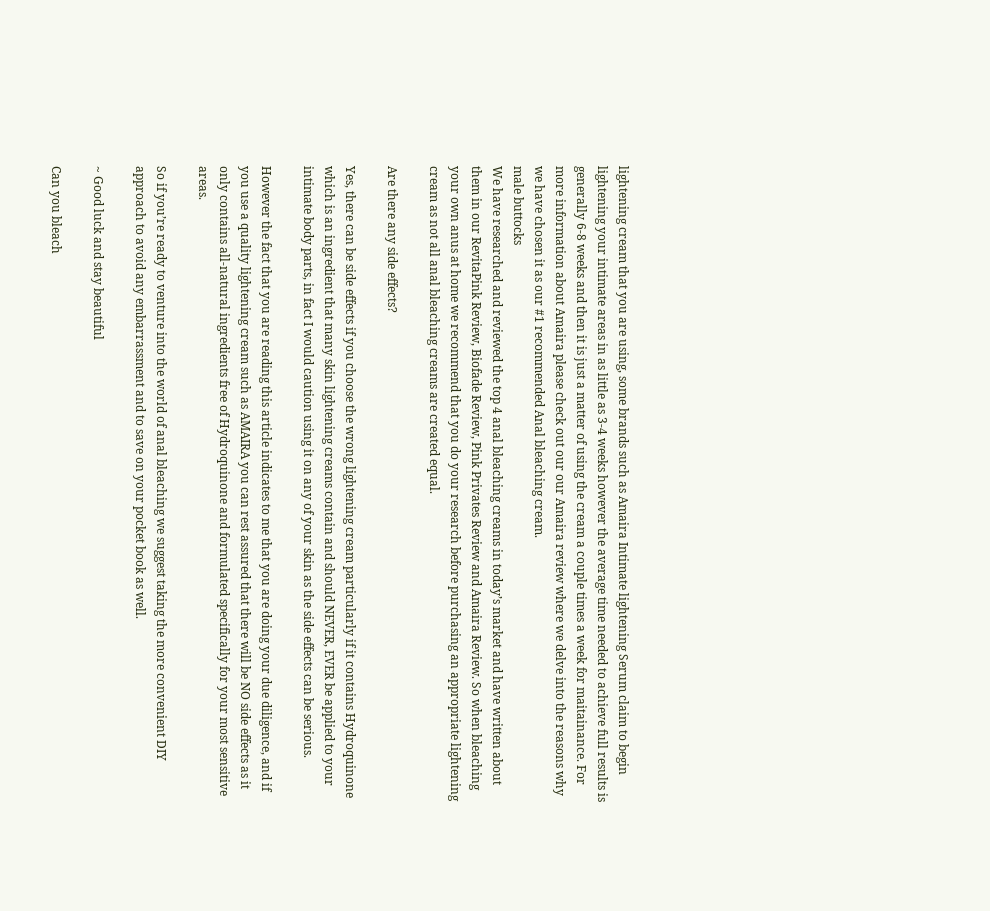lightening cream that you are using, some brands such as Amaira Intimate lightening Serum claim to begin lightening your intimate areas in as little as 3-4 weeks however the average time needed to achieve full results is generally 6-8 weeks and then it is just a matter of using the cream a couple times a week for maitainance. For more information about Amaira please check out our our Amaira review where we delve into the reasons why we have chosen it as our #1 recommended Anal bleaching cream.
male buttocks
We have researched and reviewed the top 4 anal bleaching creams in today’s market and have written about them in our RevitaPink Review, Biofade Review, Pink Privates Review and Amaira Review. So when bleaching your own anus at home we recommend that you do your research before purchasing an appropriate lightening cream as not all anal bleaching creams are created equal.

Are there any side effects?

Yes, there can be side effects if you choose the wrong lightening cream particularly if it contains Hydroquinone which is an ingredient that many skin lightening creams contain and should NEVER, EVER be applied to your intimate body parts, in fact I would caution using it on any of your skin as the side effects can be serious.

However the fact that you are reading this article indicates to me that you are doing your due diligence, and if you use a quality lightening cream such as AMAIRA you can rest assured that there will be NO side effects as it only contains all-natural ingredients free of Hydroquinone and formulated specifically for your most sensitive areas.

So if you’re ready to venture into the world of anal bleaching we suggest taking the more convenient DIY approach to avoid any embarrassment and to save on your pocket book as well.

~ Good luck and stay beautiful

Can you bleach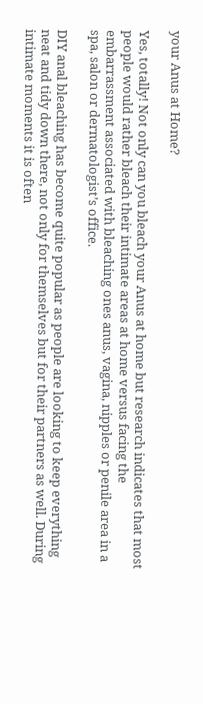your Anus at Home?

Yes, totally! Not only can you bleach your Anus at home but research indicates that most people would rather bleach their intimate areas at home versus facing the embarrassment associated with bleaching ones anus, vagina, nipples or penile area in a spa, salon or dermatologist’s office.

DIY anal bleaching has become quite popular as people are looking to keep everything neat and tidy down there, not only for themselves but for their partners as well. During intimate moments it is often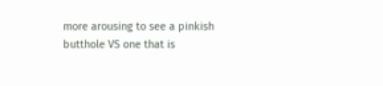more arousing to see a pinkish butthole VS one that is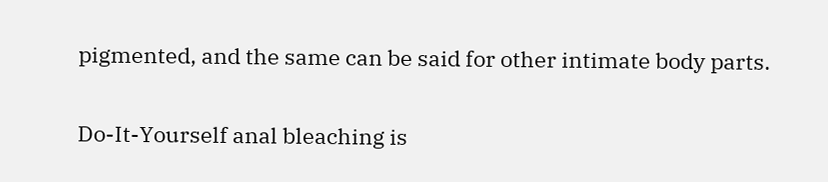pigmented, and the same can be said for other intimate body parts.

Do-It-Yourself anal bleaching is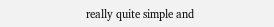really quite simple and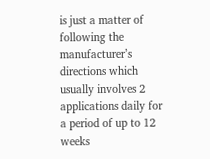is just a matter of following the manufacturer’s directions which usually involves 2 applications daily for a period of up to 12 weeks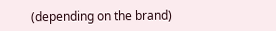(depending on the brand)